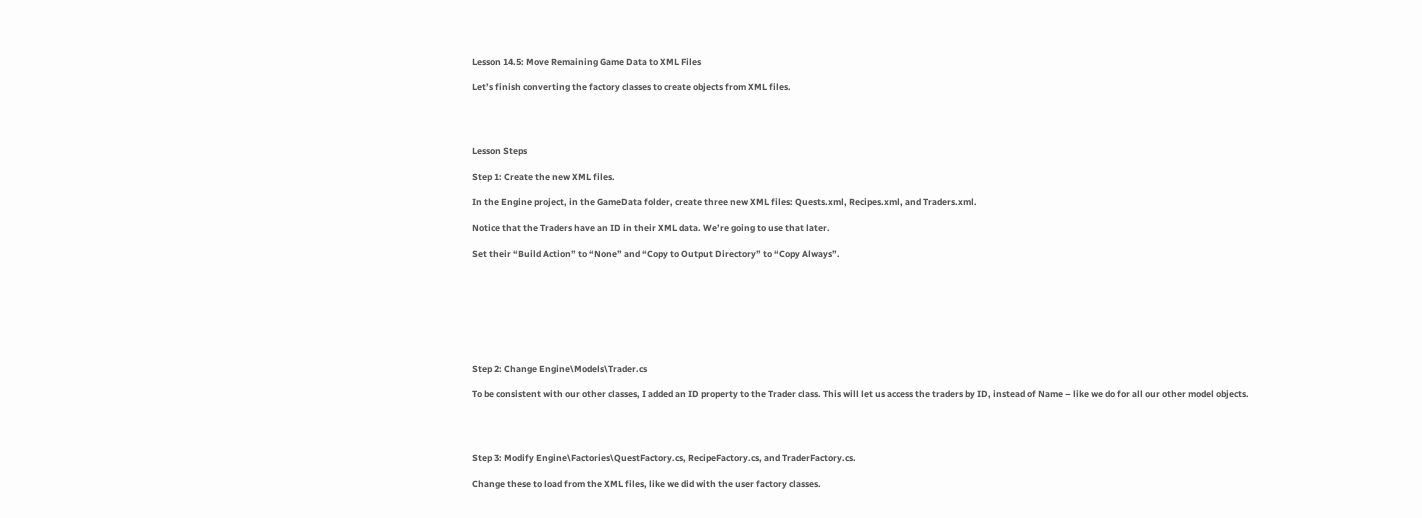Lesson 14.5: Move Remaining Game Data to XML Files

Let’s finish converting the factory classes to create objects from XML files.




Lesson Steps

Step 1: Create the new XML files.

In the Engine project, in the GameData folder, create three new XML files: Quests.xml, Recipes.xml, and Traders.xml.

Notice that the Traders have an ID in their XML data. We’re going to use that later.

Set their “Build Action” to “None” and “Copy to Output Directory” to “Copy Always”.








Step 2: Change Engine\Models\Trader.cs

To be consistent with our other classes, I added an ID property to the Trader class. This will let us access the traders by ID, instead of Name – like we do for all our other model objects.




Step 3: Modify Engine\Factories\QuestFactory.cs, RecipeFactory.cs, and TraderFactory.cs.

Change these to load from the XML files, like we did with the user factory classes.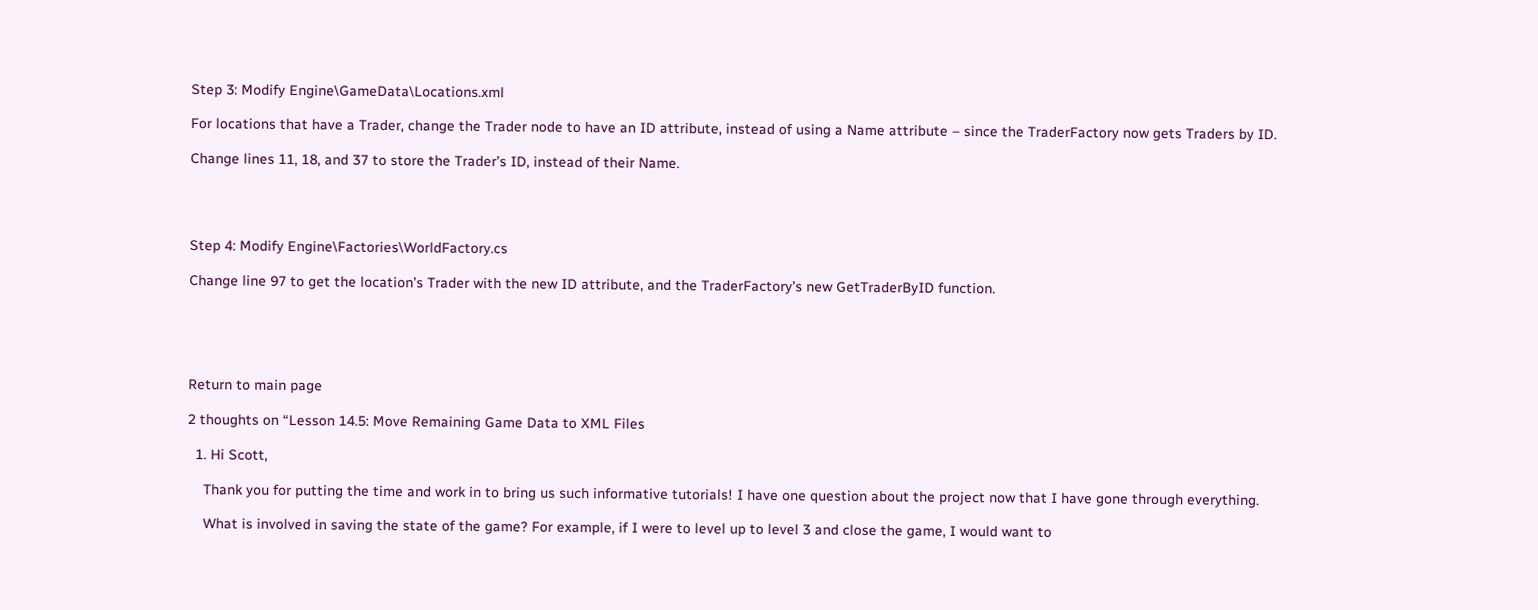Step 3: Modify Engine\GameData\Locations.xml

For locations that have a Trader, change the Trader node to have an ID attribute, instead of using a Name attribute – since the TraderFactory now gets Traders by ID.

Change lines 11, 18, and 37 to store the Trader’s ID, instead of their Name.




Step 4: Modify Engine\Factories\WorldFactory.cs

Change line 97 to get the location’s Trader with the new ID attribute, and the TraderFactory’s new GetTraderByID function.





Return to main page

2 thoughts on “Lesson 14.5: Move Remaining Game Data to XML Files

  1. Hi Scott,

    Thank you for putting the time and work in to bring us such informative tutorials! I have one question about the project now that I have gone through everything.

    What is involved in saving the state of the game? For example, if I were to level up to level 3 and close the game, I would want to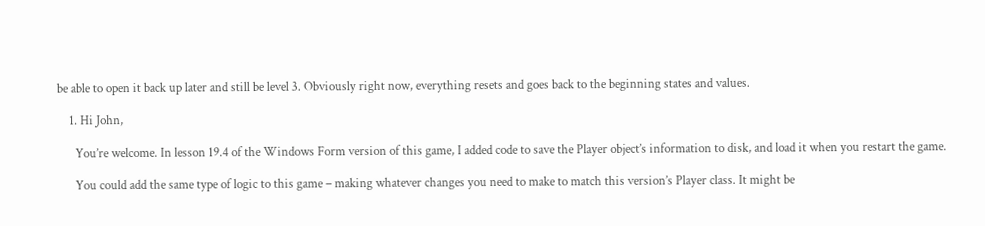be able to open it back up later and still be level 3. Obviously right now, everything resets and goes back to the beginning states and values.

    1. Hi John,

      You’re welcome. In lesson 19.4 of the Windows Form version of this game, I added code to save the Player object’s information to disk, and load it when you restart the game.

      You could add the same type of logic to this game – making whatever changes you need to make to match this version’s Player class. It might be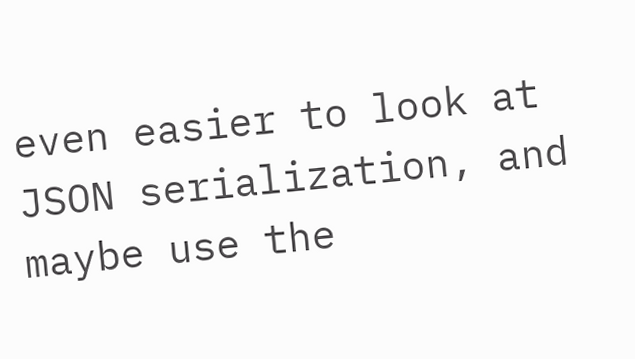even easier to look at JSON serialization, and maybe use the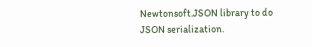Newtonsoft.JSON library to do JSON serialization.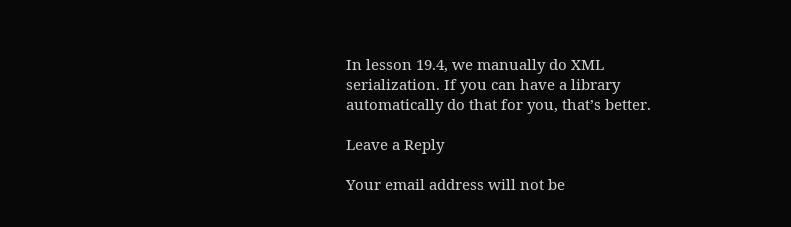In lesson 19.4, we manually do XML serialization. If you can have a library automatically do that for you, that’s better.

Leave a Reply

Your email address will not be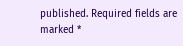published. Required fields are marked *